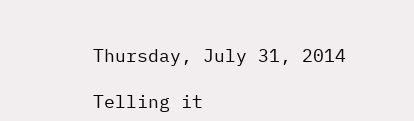Thursday, July 31, 2014

Telling it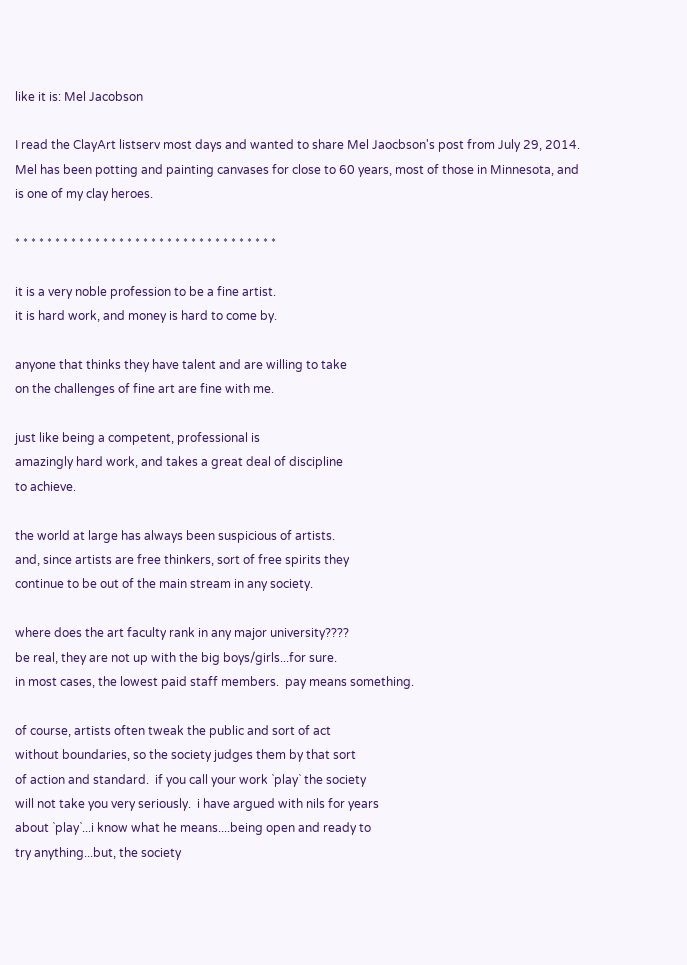like it is: Mel Jacobson

I read the ClayArt listserv most days and wanted to share Mel Jaocbson's post from July 29, 2014. Mel has been potting and painting canvases for close to 60 years, most of those in Minnesota, and is one of my clay heroes.

* * * * * * * * * * * * * * * * * * * * * * * * * * * * * * * * *

it is a very noble profession to be a fine artist.
it is hard work, and money is hard to come by.

anyone that thinks they have talent and are willing to take
on the challenges of fine art are fine with me.

just like being a competent, professional is
amazingly hard work, and takes a great deal of discipline
to achieve.

the world at large has always been suspicious of artists.
and, since artists are free thinkers, sort of free spirits they
continue to be out of the main stream in any society.

where does the art faculty rank in any major university????
be real, they are not up with the big boys/girls...for sure.
in most cases, the lowest paid staff members.  pay means something.

of course, artists often tweak the public and sort of act
without boundaries, so the society judges them by that sort
of action and standard.  if you call your work `play` the society
will not take you very seriously.  i have argued with nils for years
about `play`...i know what he means....being open and ready to
try anything...but, the society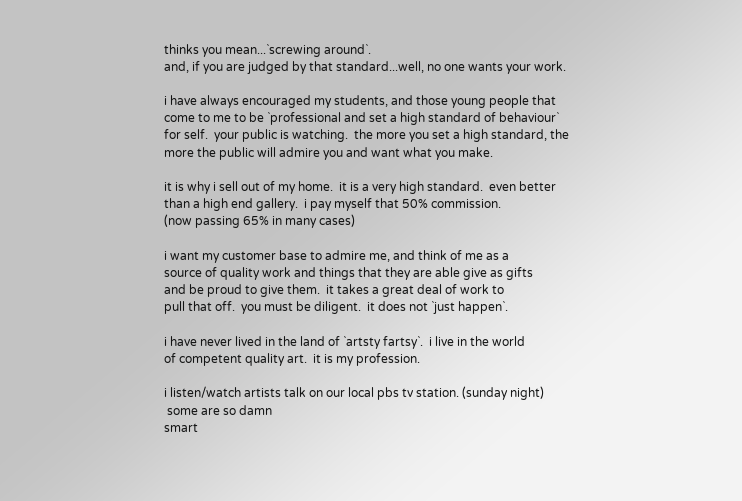thinks you mean...`screwing around`.
and, if you are judged by that standard...well, no one wants your work.

i have always encouraged my students, and those young people that
come to me to be `professional and set a high standard of behaviour`
for self.  your public is watching.  the more you set a high standard, the
more the public will admire you and want what you make.

it is why i sell out of my home.  it is a very high standard.  even better
than a high end gallery.  i pay myself that 50% commission.
(now passing 65% in many cases)

i want my customer base to admire me, and think of me as a
source of quality work and things that they are able give as gifts
and be proud to give them.  it takes a great deal of work to
pull that off.  you must be diligent.  it does not `just happen`.

i have never lived in the land of `artsty fartsy`.  i live in the world
of competent quality art.  it is my profession.

i listen/watch artists talk on our local pbs tv station. (sunday night)
 some are so damn
smart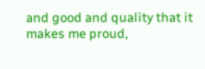and good and quality that it makes me proud,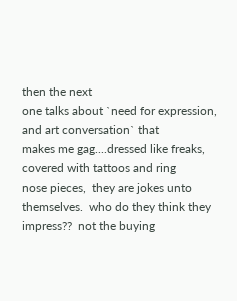then the next
one talks about `need for expression, and art conversation` that
makes me gag....dressed like freaks, covered with tattoos and ring
nose pieces,  they are jokes unto themselves.  who do they think they
impress??  not the buying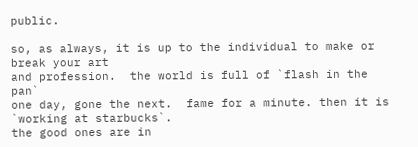public.

so, as always, it is up to the individual to make or break your art
and profession.  the world is full of `flash in the pan`
one day, gone the next.  fame for a minute. then it is `working at starbucks`.
the good ones are in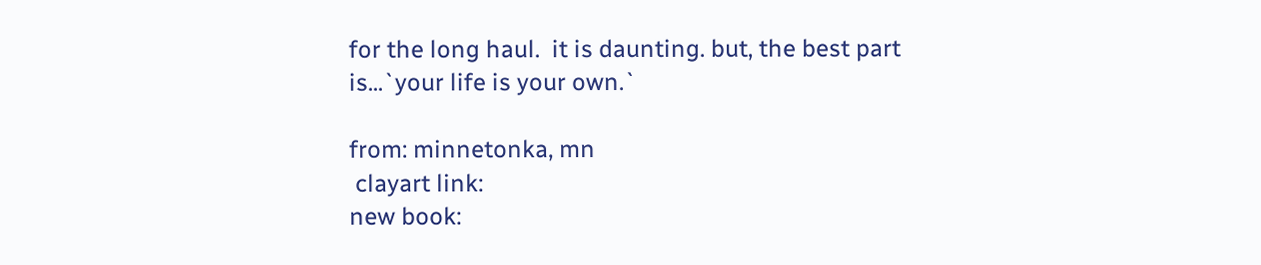for the long haul.  it is daunting. but, the best part
is...`your life is your own.`

from: minnetonka, mn
 clayart link:
new book: